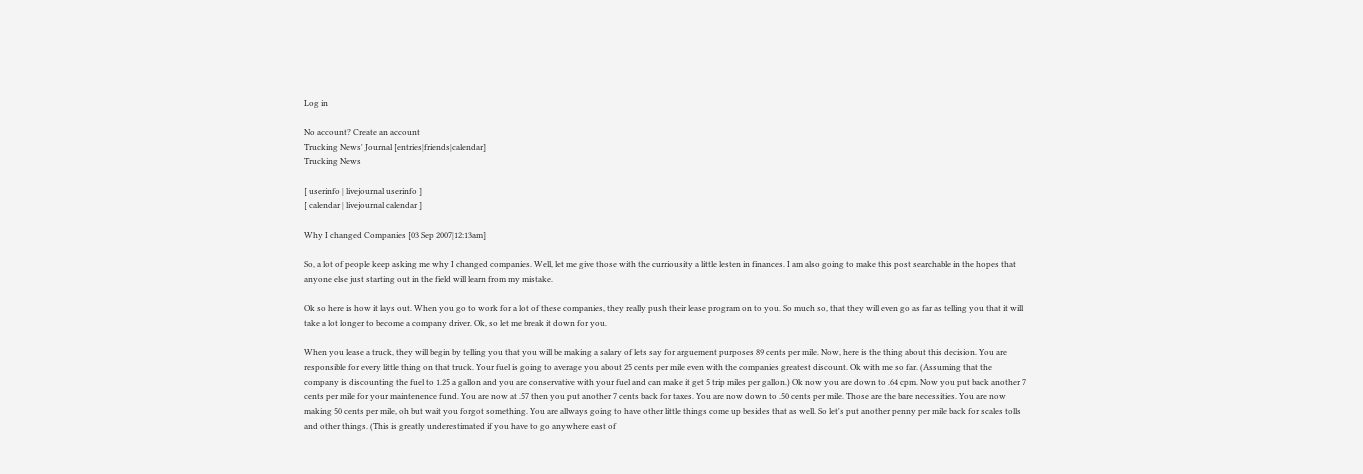Log in

No account? Create an account
Trucking News' Journal [entries|friends|calendar]
Trucking News

[ userinfo | livejournal userinfo ]
[ calendar | livejournal calendar ]

Why I changed Companies [03 Sep 2007|12:13am]

So, a lot of people keep asking me why I changed companies. Well, let me give those with the curriousity a little lesten in finances. I am also going to make this post searchable in the hopes that anyone else just starting out in the field will learn from my mistake.

Ok so here is how it lays out. When you go to work for a lot of these companies, they really push their lease program on to you. So much so, that they will even go as far as telling you that it will take a lot longer to become a company driver. Ok, so let me break it down for you.

When you lease a truck, they will begin by telling you that you will be making a salary of lets say for arguement purposes 89 cents per mile. Now, here is the thing about this decision. You are responsible for every little thing on that truck. Your fuel is going to average you about 25 cents per mile even with the companies greatest discount. Ok with me so far. (Assuming that the company is discounting the fuel to 1.25 a gallon and you are conservative with your fuel and can make it get 5 trip miles per gallon.) Ok now you are down to .64 cpm. Now you put back another 7 cents per mile for your maintenence fund. You are now at .57 then you put another 7 cents back for taxes. You are now down to .50 cents per mile. Those are the bare necessities. You are now making 50 cents per mile, oh but wait you forgot something. You are allways going to have other little things come up besides that as well. So let's put another penny per mile back for scales tolls and other things. (This is greatly underestimated if you have to go anywhere east of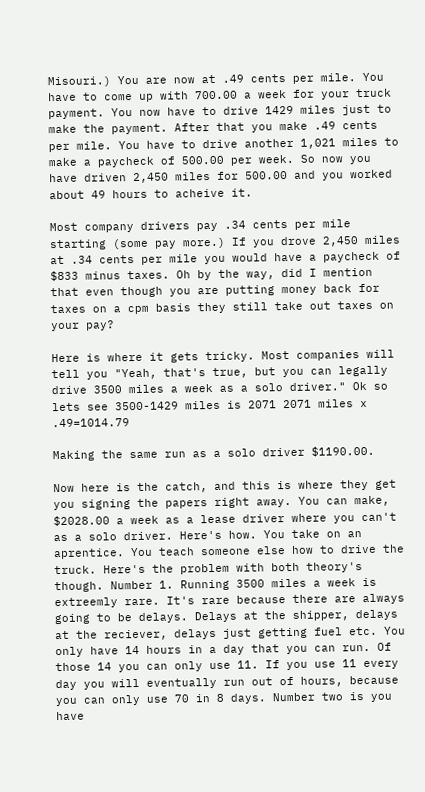Misouri.) You are now at .49 cents per mile. You have to come up with 700.00 a week for your truck payment. You now have to drive 1429 miles just to make the payment. After that you make .49 cents per mile. You have to drive another 1,021 miles to make a paycheck of 500.00 per week. So now you have driven 2,450 miles for 500.00 and you worked about 49 hours to acheive it.

Most company drivers pay .34 cents per mile starting (some pay more.) If you drove 2,450 miles at .34 cents per mile you would have a paycheck of $833 minus taxes. Oh by the way, did I mention that even though you are putting money back for taxes on a cpm basis they still take out taxes on your pay?

Here is where it gets tricky. Most companies will tell you "Yeah, that's true, but you can legally drive 3500 miles a week as a solo driver." Ok so lets see 3500-1429 miles is 2071 2071 miles x .49=1014.79

Making the same run as a solo driver $1190.00.

Now here is the catch, and this is where they get you signing the papers right away. You can make, $2028.00 a week as a lease driver where you can't as a solo driver. Here's how. You take on an aprentice. You teach someone else how to drive the truck. Here's the problem with both theory's though. Number 1. Running 3500 miles a week is extreemly rare. It's rare because there are always going to be delays. Delays at the shipper, delays at the reciever, delays just getting fuel etc. You only have 14 hours in a day that you can run. Of those 14 you can only use 11. If you use 11 every day you will eventually run out of hours, because you can only use 70 in 8 days. Number two is you have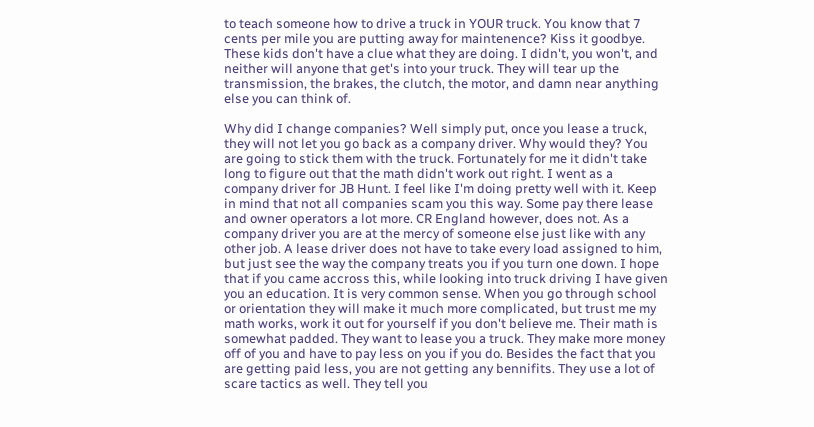to teach someone how to drive a truck in YOUR truck. You know that 7 cents per mile you are putting away for maintenence? Kiss it goodbye. These kids don't have a clue what they are doing. I didn't, you won't, and neither will anyone that get's into your truck. They will tear up the transmission, the brakes, the clutch, the motor, and damn near anything else you can think of.

Why did I change companies? Well simply put, once you lease a truck, they will not let you go back as a company driver. Why would they? You are going to stick them with the truck. Fortunately for me it didn't take long to figure out that the math didn't work out right. I went as a company driver for JB Hunt. I feel like I'm doing pretty well with it. Keep in mind that not all companies scam you this way. Some pay there lease and owner operators a lot more. CR England however, does not. As a company driver you are at the mercy of someone else just like with any other job. A lease driver does not have to take every load assigned to him, but just see the way the company treats you if you turn one down. I hope that if you came accross this, while looking into truck driving I have given you an education. It is very common sense. When you go through school or orientation they will make it much more complicated, but trust me my math works, work it out for yourself if you don't believe me. Their math is somewhat padded. They want to lease you a truck. They make more money off of you and have to pay less on you if you do. Besides the fact that you are getting paid less, you are not getting any bennifits. They use a lot of scare tactics as well. They tell you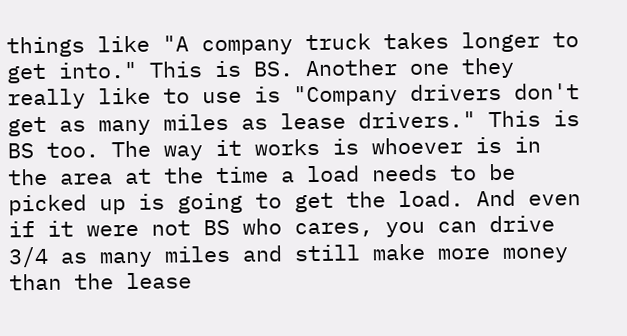things like "A company truck takes longer to get into." This is BS. Another one they really like to use is "Company drivers don't get as many miles as lease drivers." This is BS too. The way it works is whoever is in the area at the time a load needs to be picked up is going to get the load. And even if it were not BS who cares, you can drive 3/4 as many miles and still make more money than the lease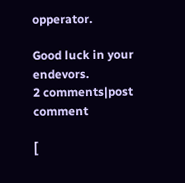opperator.

Good luck in your endevors.
2 comments|post comment

[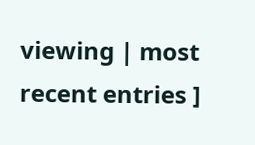viewing | most recent entries ]